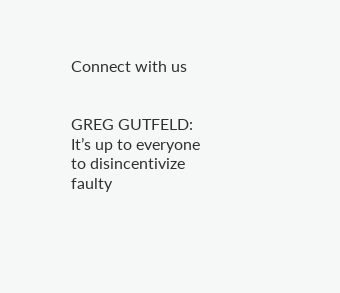Connect with us


GREG GUTFELD: It’s up to everyone to disincentivize faulty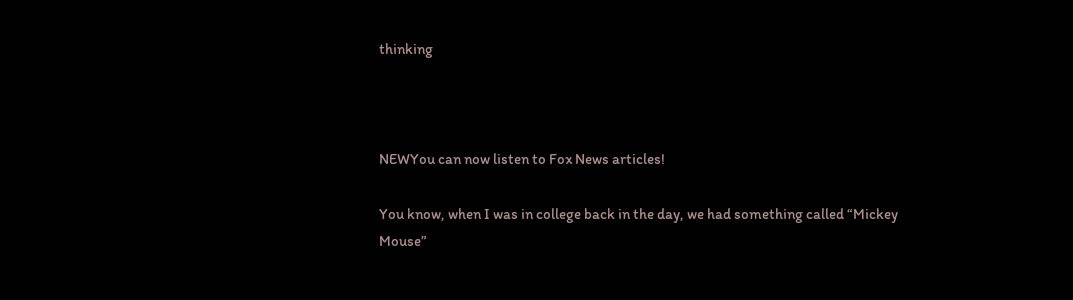thinking



NEWYou can now listen to Fox News articles!

You know, when I was in college back in the day, we had something called “Mickey Mouse”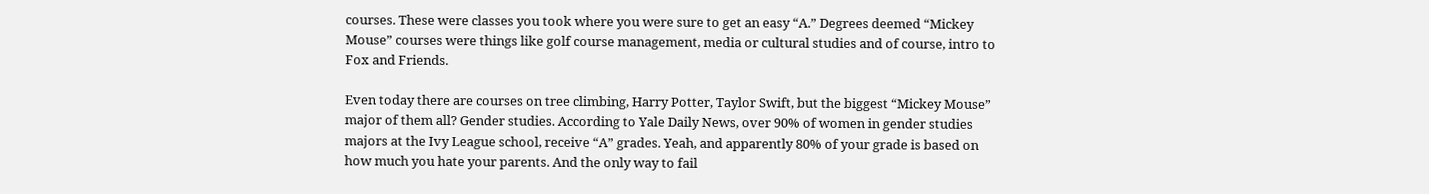courses. These were classes you took where you were sure to get an easy “A.” Degrees deemed “Mickey Mouse” courses were things like golf course management, media or cultural studies and of course, intro to Fox and Friends.

Even today there are courses on tree climbing, Harry Potter, Taylor Swift, but the biggest “Mickey Mouse” major of them all? Gender studies. According to Yale Daily News, over 90% of women in gender studies majors at the Ivy League school, receive “A” grades. Yeah, and apparently 80% of your grade is based on how much you hate your parents. And the only way to fail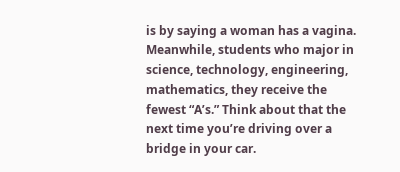is by saying a woman has a vagina. Meanwhile, students who major in science, technology, engineering, mathematics, they receive the fewest “A’s.” Think about that the next time you’re driving over a bridge in your car.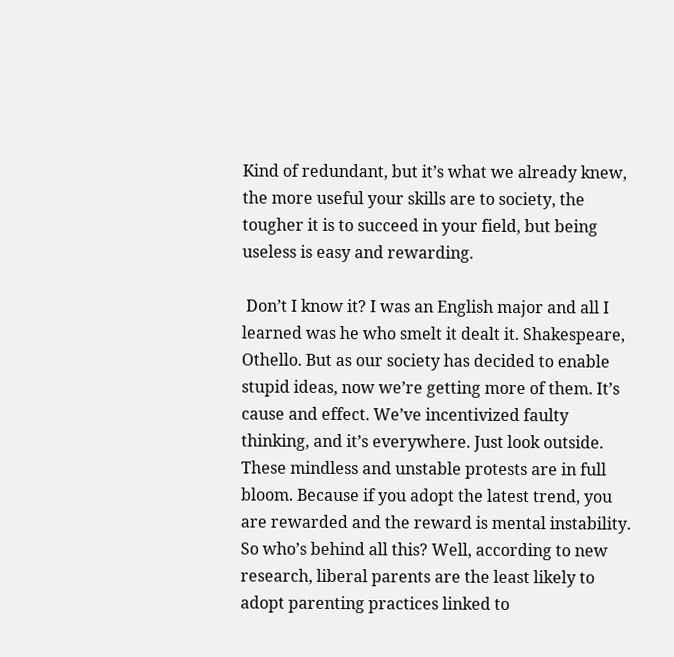Kind of redundant, but it’s what we already knew, the more useful your skills are to society, the tougher it is to succeed in your field, but being useless is easy and rewarding.

 Don’t I know it? I was an English major and all I learned was he who smelt it dealt it. Shakespeare, Othello. But as our society has decided to enable stupid ideas, now we’re getting more of them. It’s cause and effect. We’ve incentivized faulty thinking, and it’s everywhere. Just look outside. These mindless and unstable protests are in full bloom. Because if you adopt the latest trend, you are rewarded and the reward is mental instability. So who’s behind all this? Well, according to new research, liberal parents are the least likely to adopt parenting practices linked to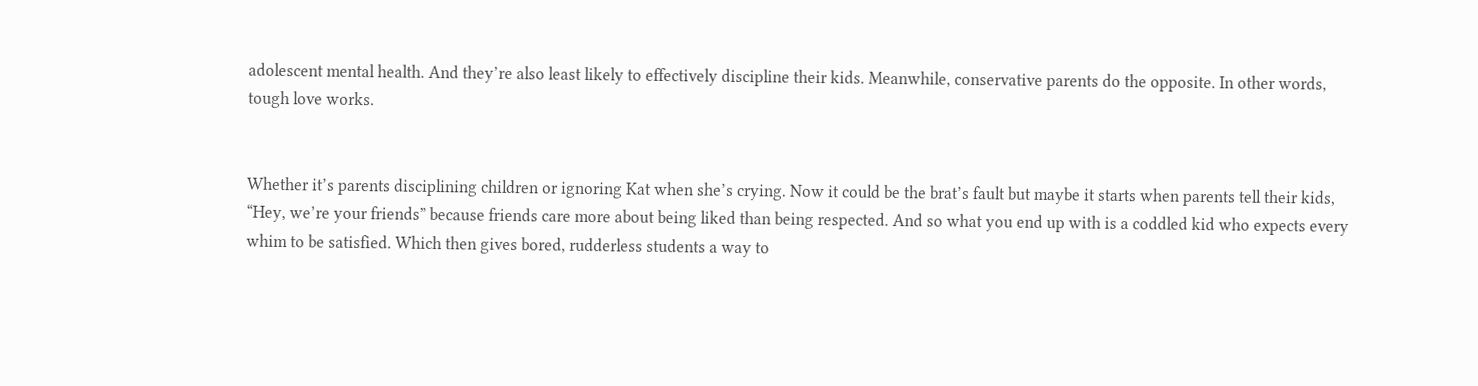adolescent mental health. And they’re also least likely to effectively discipline their kids. Meanwhile, conservative parents do the opposite. In other words, tough love works.


Whether it’s parents disciplining children or ignoring Kat when she’s crying. Now it could be the brat’s fault but maybe it starts when parents tell their kids, “Hey, we’re your friends” because friends care more about being liked than being respected. And so what you end up with is a coddled kid who expects every whim to be satisfied. Which then gives bored, rudderless students a way to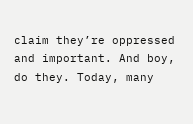claim they’re oppressed and important. And boy, do they. Today, many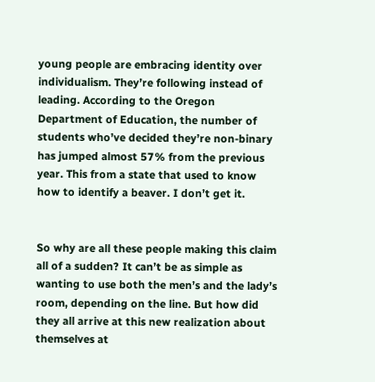young people are embracing identity over individualism. They’re following instead of leading. According to the Oregon Department of Education, the number of students who’ve decided they’re non-binary has jumped almost 57% from the previous year. This from a state that used to know how to identify a beaver. I don’t get it.


So why are all these people making this claim all of a sudden? It can’t be as simple as wanting to use both the men’s and the lady’s room, depending on the line. But how did they all arrive at this new realization about themselves at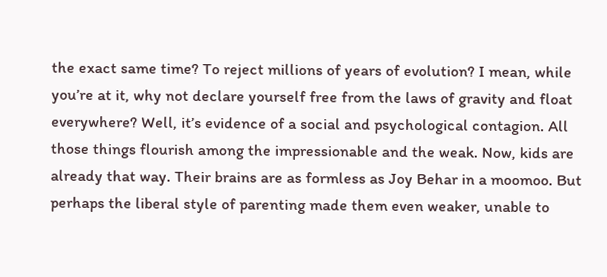the exact same time? To reject millions of years of evolution? I mean, while you’re at it, why not declare yourself free from the laws of gravity and float everywhere? Well, it’s evidence of a social and psychological contagion. All those things flourish among the impressionable and the weak. Now, kids are already that way. Their brains are as formless as Joy Behar in a moomoo. But perhaps the liberal style of parenting made them even weaker, unable to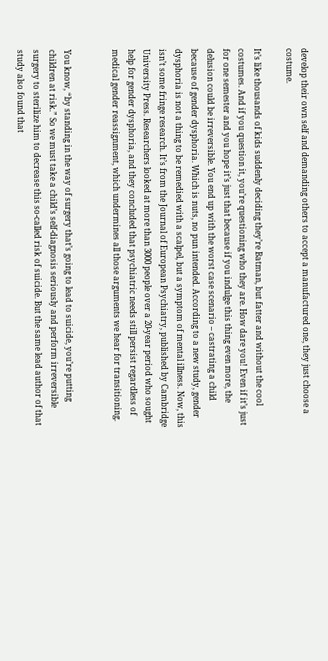develop their own self and demanding others to accept a manufactured one, they just choose a costume.

It’s like thousands of kids suddenly deciding they’re Batman, but fatter and without the cool costumes. And if you question it, you’re questioning who they are. How dare you! Even if it’s just for one semester and you hope it’s just that because if you indulge this thing even more, the delusion could be irreversible. You end up with the worst case scenario – castrating a child because of gender dysphoria. Which is nuts, no pun intended. According to a new study, gender dysphoria is not a thing to be remedied with a scalpel, but a symptom of mental illness. Now, this isn’t some fringe research. It’s from the Journal of European Psychiatry, published by Cambridge University Press. Researchers looked at more than 3000 people over a 20-year period who sought help for gender dysphoria, and they concluded that psychiatric needs still persist regardless of medical gender reassignment, which undermines all those arguments we hear for transitioning.


You know, “by standing in the way of surgery that’s going to lead to suicide, you’re putting children at risk.” So we must take a child’s self-diagnosis seriously and perform irreversible surgery to sterilize him to decrease this so-called risk of suicide. But the same lead author of that study also found that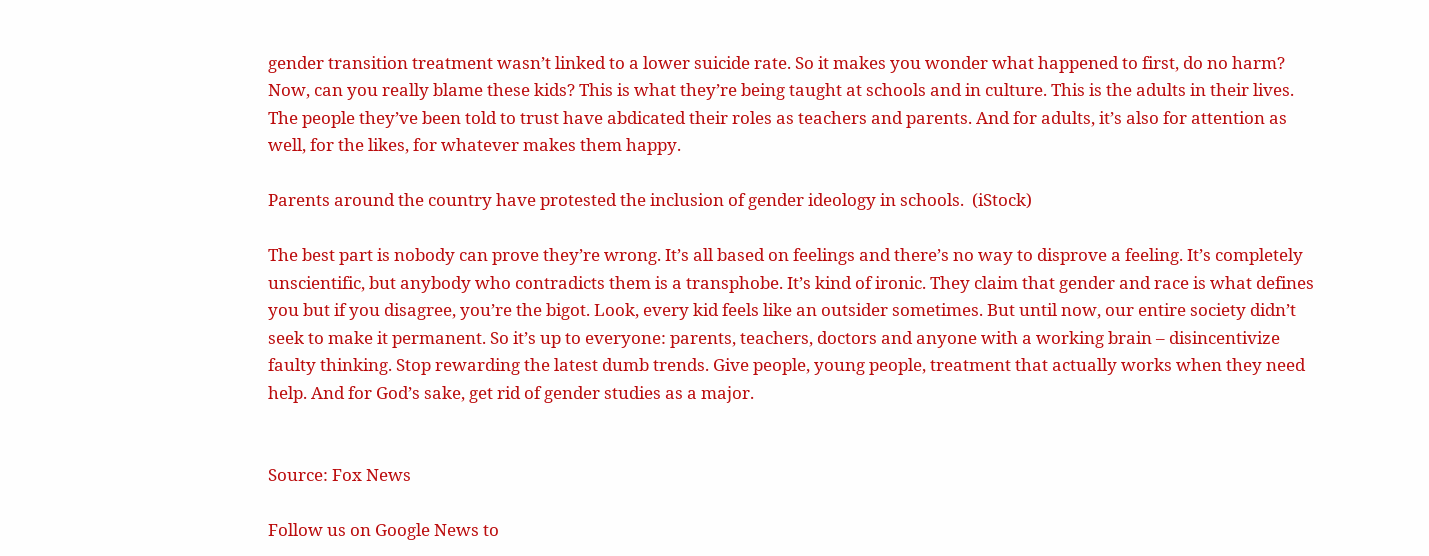gender transition treatment wasn’t linked to a lower suicide rate. So it makes you wonder what happened to first, do no harm? Now, can you really blame these kids? This is what they’re being taught at schools and in culture. This is the adults in their lives. The people they’ve been told to trust have abdicated their roles as teachers and parents. And for adults, it’s also for attention as well, for the likes, for whatever makes them happy.

Parents around the country have protested the inclusion of gender ideology in schools.  (iStock)

The best part is nobody can prove they’re wrong. It’s all based on feelings and there’s no way to disprove a feeling. It’s completely unscientific, but anybody who contradicts them is a transphobe. It’s kind of ironic. They claim that gender and race is what defines you but if you disagree, you’re the bigot. Look, every kid feels like an outsider sometimes. But until now, our entire society didn’t seek to make it permanent. So it’s up to everyone: parents, teachers, doctors and anyone with a working brain – disincentivize faulty thinking. Stop rewarding the latest dumb trends. Give people, young people, treatment that actually works when they need help. And for God’s sake, get rid of gender studies as a major.


Source: Fox News

Follow us on Google News to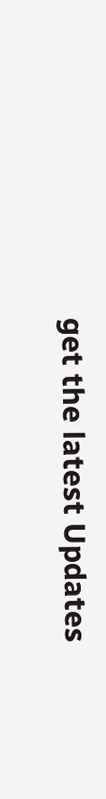get the latest Updates